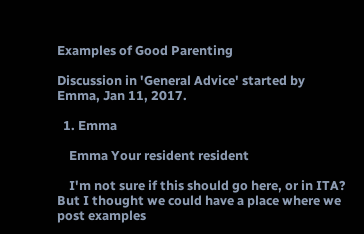Examples of Good Parenting

Discussion in 'General Advice' started by Emma, Jan 11, 2017.

  1. Emma

    Emma Your resident resident

    I'm not sure if this should go here, or in ITA? But I thought we could have a place where we post examples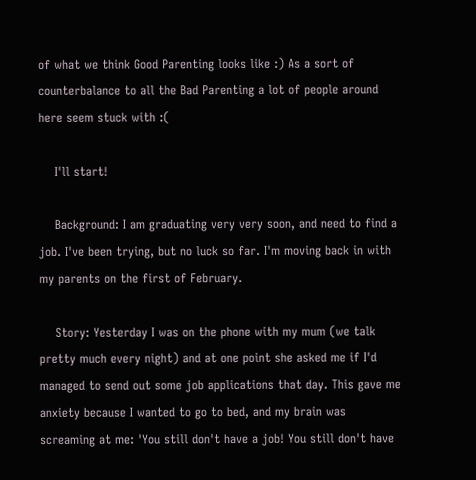of what we think Good Parenting looks like :) As a sort of counterbalance to all the Bad Parenting a lot of people around here seem stuck with :(

    I'll start!

    Background: I am graduating very very soon, and need to find a job. I've been trying, but no luck so far. I'm moving back in with my parents on the first of February.

    Story: Yesterday I was on the phone with my mum (we talk pretty much every night) and at one point she asked me if I'd managed to send out some job applications that day. This gave me anxiety because I wanted to go to bed, and my brain was screaming at me: 'You still don't have a job! You still don't have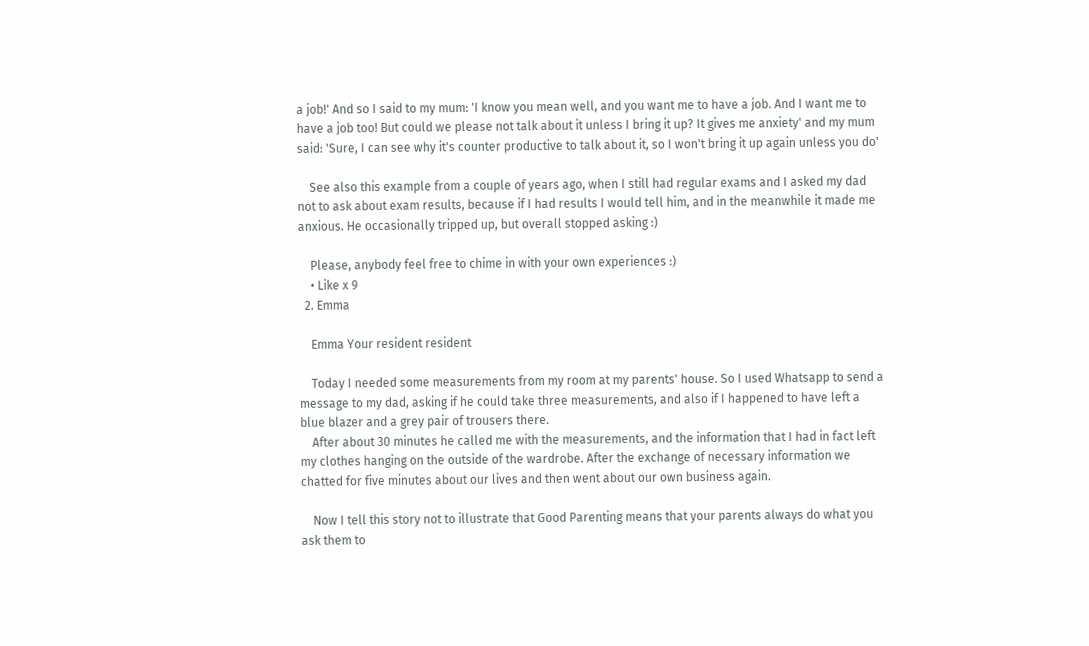a job!' And so I said to my mum: 'I know you mean well, and you want me to have a job. And I want me to have a job too! But could we please not talk about it unless I bring it up? It gives me anxiety' and my mum said: 'Sure, I can see why it's counter productive to talk about it, so I won't bring it up again unless you do'

    See also this example from a couple of years ago, when I still had regular exams and I asked my dad not to ask about exam results, because if I had results I would tell him, and in the meanwhile it made me anxious. He occasionally tripped up, but overall stopped asking :)

    Please, anybody feel free to chime in with your own experiences :)
    • Like x 9
  2. Emma

    Emma Your resident resident

    Today I needed some measurements from my room at my parents' house. So I used Whatsapp to send a message to my dad, asking if he could take three measurements, and also if I happened to have left a blue blazer and a grey pair of trousers there.
    After about 30 minutes he called me with the measurements, and the information that I had in fact left my clothes hanging on the outside of the wardrobe. After the exchange of necessary information we chatted for five minutes about our lives and then went about our own business again.

    Now I tell this story not to illustrate that Good Parenting means that your parents always do what you ask them to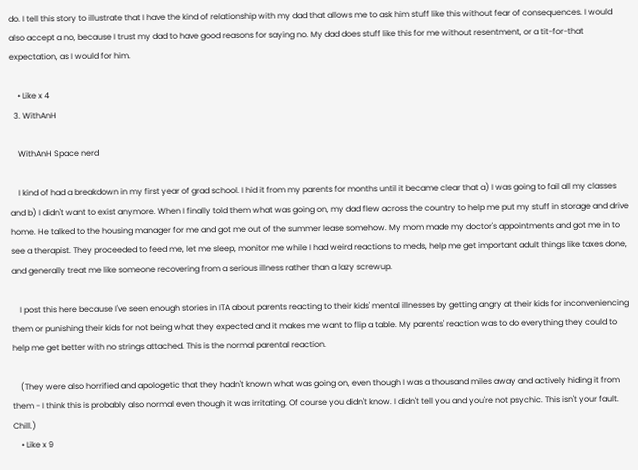do. I tell this story to illustrate that I have the kind of relationship with my dad that allows me to ask him stuff like this without fear of consequences. I would also accept a no, because I trust my dad to have good reasons for saying no. My dad does stuff like this for me without resentment, or a tit-for-that expectation, as I would for him.

    • Like x 4
  3. WithAnH

    WithAnH Space nerd

    I kind of had a breakdown in my first year of grad school. I hid it from my parents for months until it became clear that a) I was going to fail all my classes and b) I didn't want to exist anymore. When I finally told them what was going on, my dad flew across the country to help me put my stuff in storage and drive home. He talked to the housing manager for me and got me out of the summer lease somehow. My mom made my doctor's appointments and got me in to see a therapist. They proceeded to feed me, let me sleep, monitor me while I had weird reactions to meds, help me get important adult things like taxes done, and generally treat me like someone recovering from a serious illness rather than a lazy screwup.

    I post this here because I've seen enough stories in ITA about parents reacting to their kids' mental illnesses by getting angry at their kids for inconveniencing them or punishing their kids for not being what they expected and it makes me want to flip a table. My parents' reaction was to do everything they could to help me get better with no strings attached. This is the normal parental reaction.

    (They were also horrified and apologetic that they hadn't known what was going on, even though I was a thousand miles away and actively hiding it from them - I think this is probably also normal even though it was irritating. Of course you didn't know. I didn't tell you and you're not psychic. This isn't your fault. Chill.)
    • Like x 9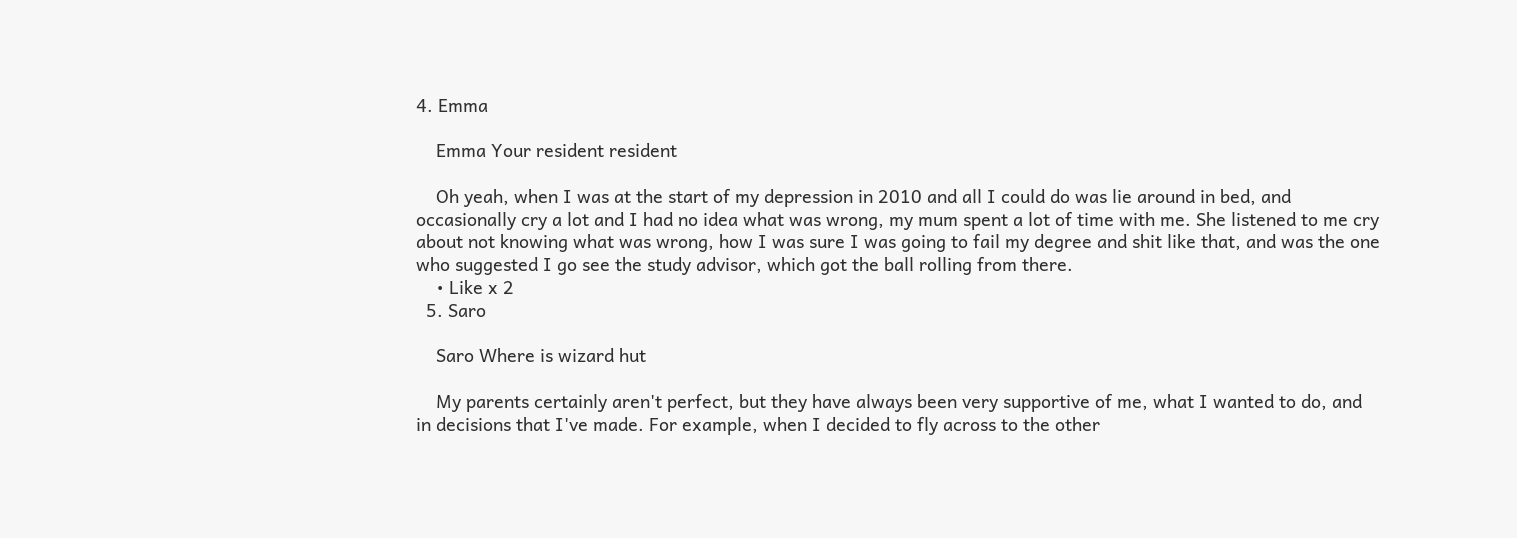4. Emma

    Emma Your resident resident

    Oh yeah, when I was at the start of my depression in 2010 and all I could do was lie around in bed, and occasionally cry a lot and I had no idea what was wrong, my mum spent a lot of time with me. She listened to me cry about not knowing what was wrong, how I was sure I was going to fail my degree and shit like that, and was the one who suggested I go see the study advisor, which got the ball rolling from there.
    • Like x 2
  5. Saro

    Saro Where is wizard hut

    My parents certainly aren't perfect, but they have always been very supportive of me, what I wanted to do, and in decisions that I've made. For example, when I decided to fly across to the other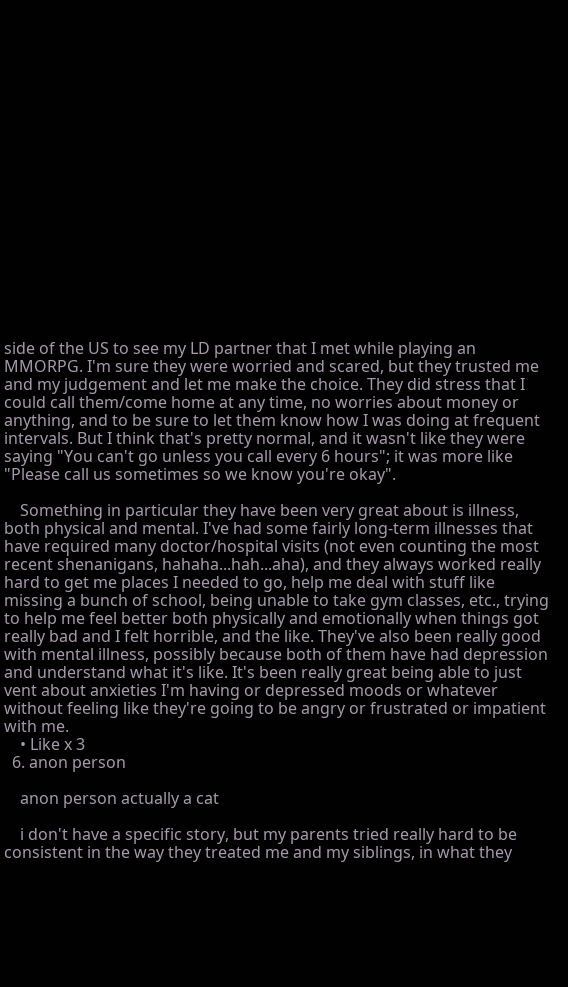side of the US to see my LD partner that I met while playing an MMORPG. I'm sure they were worried and scared, but they trusted me and my judgement and let me make the choice. They did stress that I could call them/come home at any time, no worries about money or anything, and to be sure to let them know how I was doing at frequent intervals. But I think that's pretty normal, and it wasn't like they were saying "You can't go unless you call every 6 hours"; it was more like "Please call us sometimes so we know you're okay".

    Something in particular they have been very great about is illness, both physical and mental. I've had some fairly long-term illnesses that have required many doctor/hospital visits (not even counting the most recent shenanigans, hahaha...hah...aha), and they always worked really hard to get me places I needed to go, help me deal with stuff like missing a bunch of school, being unable to take gym classes, etc., trying to help me feel better both physically and emotionally when things got really bad and I felt horrible, and the like. They've also been really good with mental illness, possibly because both of them have had depression and understand what it's like. It's been really great being able to just vent about anxieties I'm having or depressed moods or whatever without feeling like they're going to be angry or frustrated or impatient with me.
    • Like x 3
  6. anon person

    anon person actually a cat

    i don't have a specific story, but my parents tried really hard to be consistent in the way they treated me and my siblings, in what they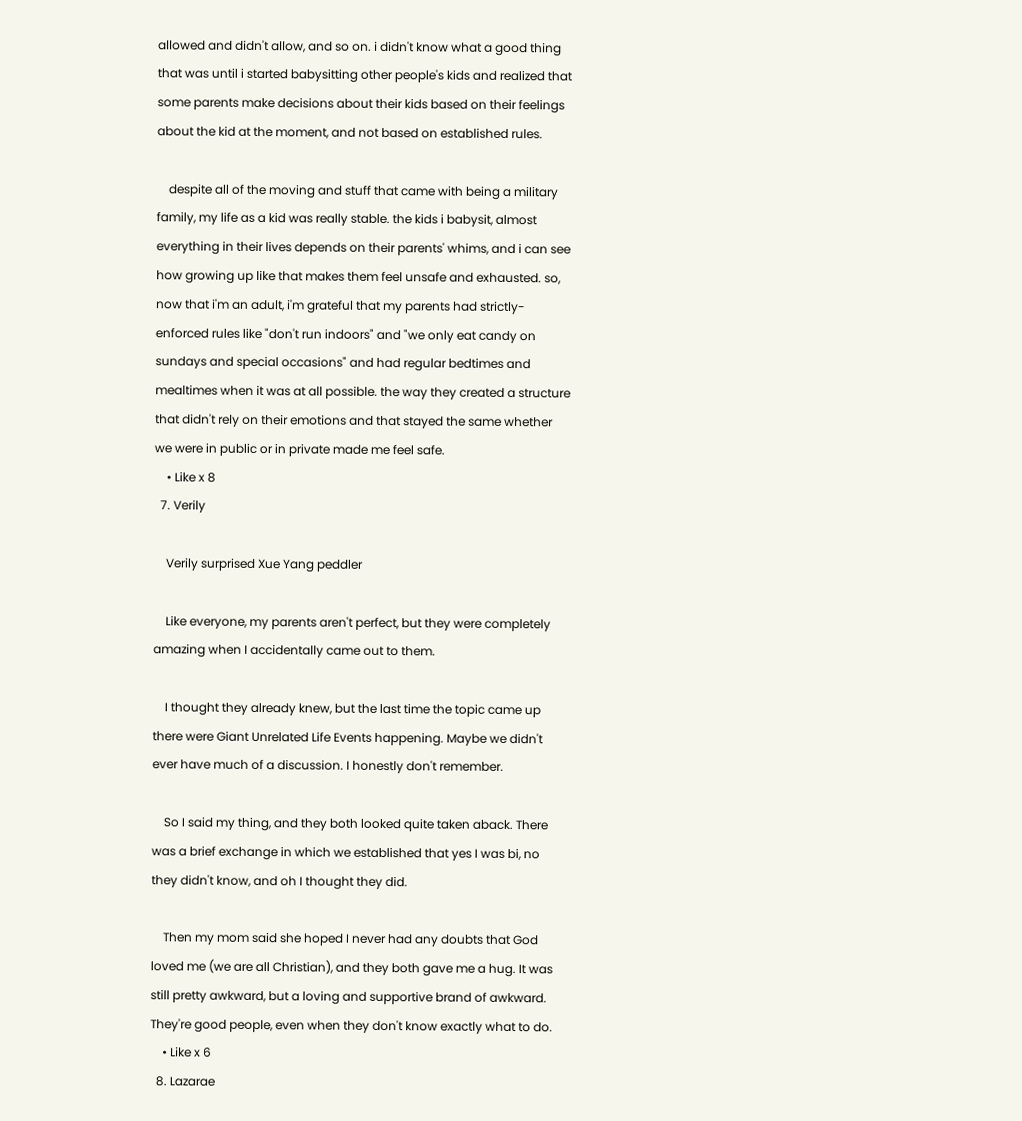allowed and didn't allow, and so on. i didn't know what a good thing that was until i started babysitting other people's kids and realized that some parents make decisions about their kids based on their feelings about the kid at the moment, and not based on established rules.

    despite all of the moving and stuff that came with being a military family, my life as a kid was really stable. the kids i babysit, almost everything in their lives depends on their parents' whims, and i can see how growing up like that makes them feel unsafe and exhausted. so, now that i'm an adult, i'm grateful that my parents had strictly-enforced rules like "don't run indoors" and "we only eat candy on sundays and special occasions" and had regular bedtimes and mealtimes when it was at all possible. the way they created a structure that didn't rely on their emotions and that stayed the same whether we were in public or in private made me feel safe.
    • Like x 8
  7. Verily

    Verily surprised Xue Yang peddler

    Like everyone, my parents aren't perfect, but they were completely amazing when I accidentally came out to them.

    I thought they already knew, but the last time the topic came up there were Giant Unrelated Life Events happening. Maybe we didn't ever have much of a discussion. I honestly don't remember.

    So I said my thing, and they both looked quite taken aback. There was a brief exchange in which we established that yes I was bi, no they didn't know, and oh I thought they did.

    Then my mom said she hoped I never had any doubts that God loved me (we are all Christian), and they both gave me a hug. It was still pretty awkward, but a loving and supportive brand of awkward. They're good people, even when they don't know exactly what to do.
    • Like x 6
  8. Lazarae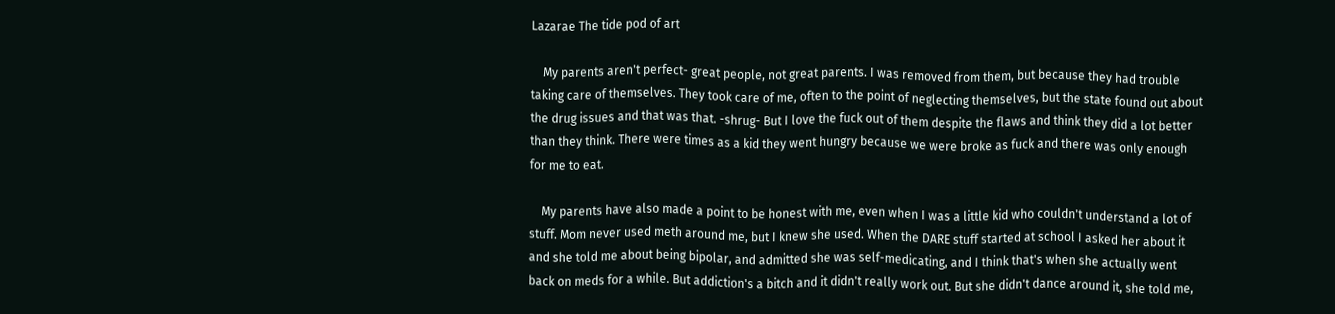Lazarae The tide pod of art

    My parents aren't perfect- great people, not great parents. I was removed from them, but because they had trouble taking care of themselves. They took care of me, often to the point of neglecting themselves, but the state found out about the drug issues and that was that. -shrug- But I love the fuck out of them despite the flaws and think they did a lot better than they think. There were times as a kid they went hungry because we were broke as fuck and there was only enough for me to eat.

    My parents have also made a point to be honest with me, even when I was a little kid who couldn't understand a lot of stuff. Mom never used meth around me, but I knew she used. When the DARE stuff started at school I asked her about it and she told me about being bipolar, and admitted she was self-medicating, and I think that's when she actually went back on meds for a while. But addiction's a bitch and it didn't really work out. But she didn't dance around it, she told me,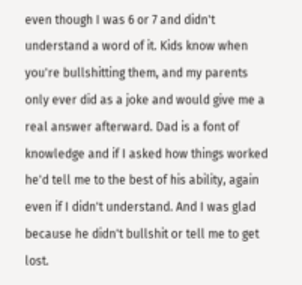even though I was 6 or 7 and didn't understand a word of it. Kids know when you're bullshitting them, and my parents only ever did as a joke and would give me a real answer afterward. Dad is a font of knowledge and if I asked how things worked he'd tell me to the best of his ability, again even if I didn't understand. And I was glad because he didn't bullshit or tell me to get lost.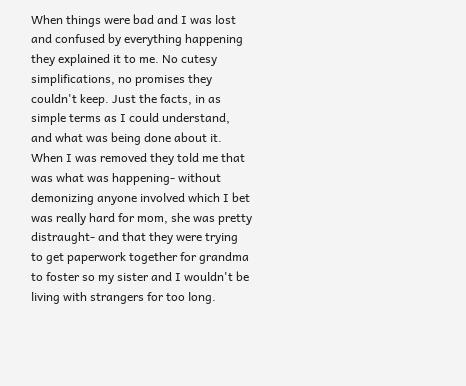When things were bad and I was lost and confused by everything happening they explained it to me. No cutesy simplifications, no promises they couldn't keep. Just the facts, in as simple terms as I could understand, and what was being done about it. When I was removed they told me that was what was happening- without demonizing anyone involved which I bet was really hard for mom, she was pretty distraught- and that they were trying to get paperwork together for grandma to foster so my sister and I wouldn't be living with strangers for too long.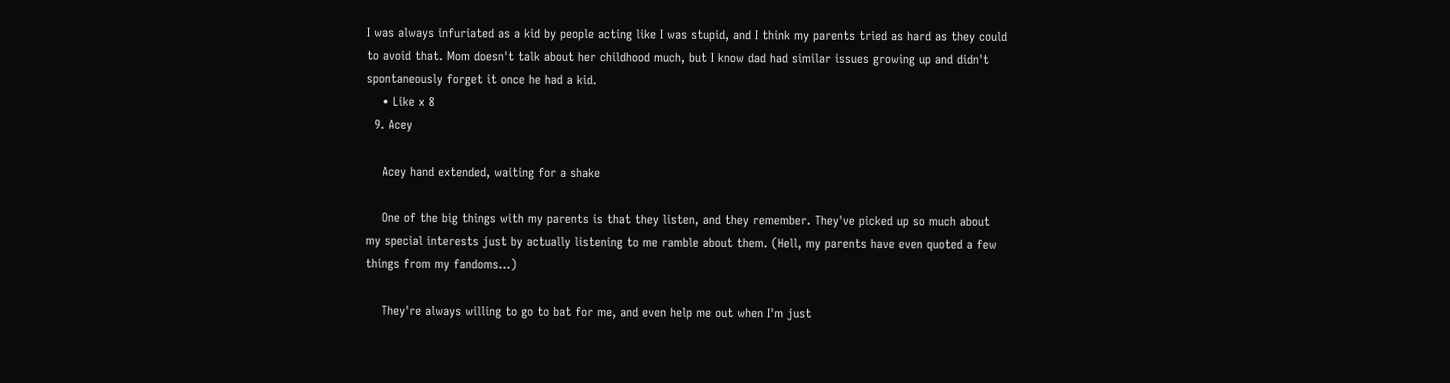I was always infuriated as a kid by people acting like I was stupid, and I think my parents tried as hard as they could to avoid that. Mom doesn't talk about her childhood much, but I know dad had similar issues growing up and didn't spontaneously forget it once he had a kid.
    • Like x 8
  9. Acey

    Acey hand extended, waiting for a shake

    One of the big things with my parents is that they listen, and they remember. They've picked up so much about my special interests just by actually listening to me ramble about them. (Hell, my parents have even quoted a few things from my fandoms...)

    They're always willing to go to bat for me, and even help me out when I'm just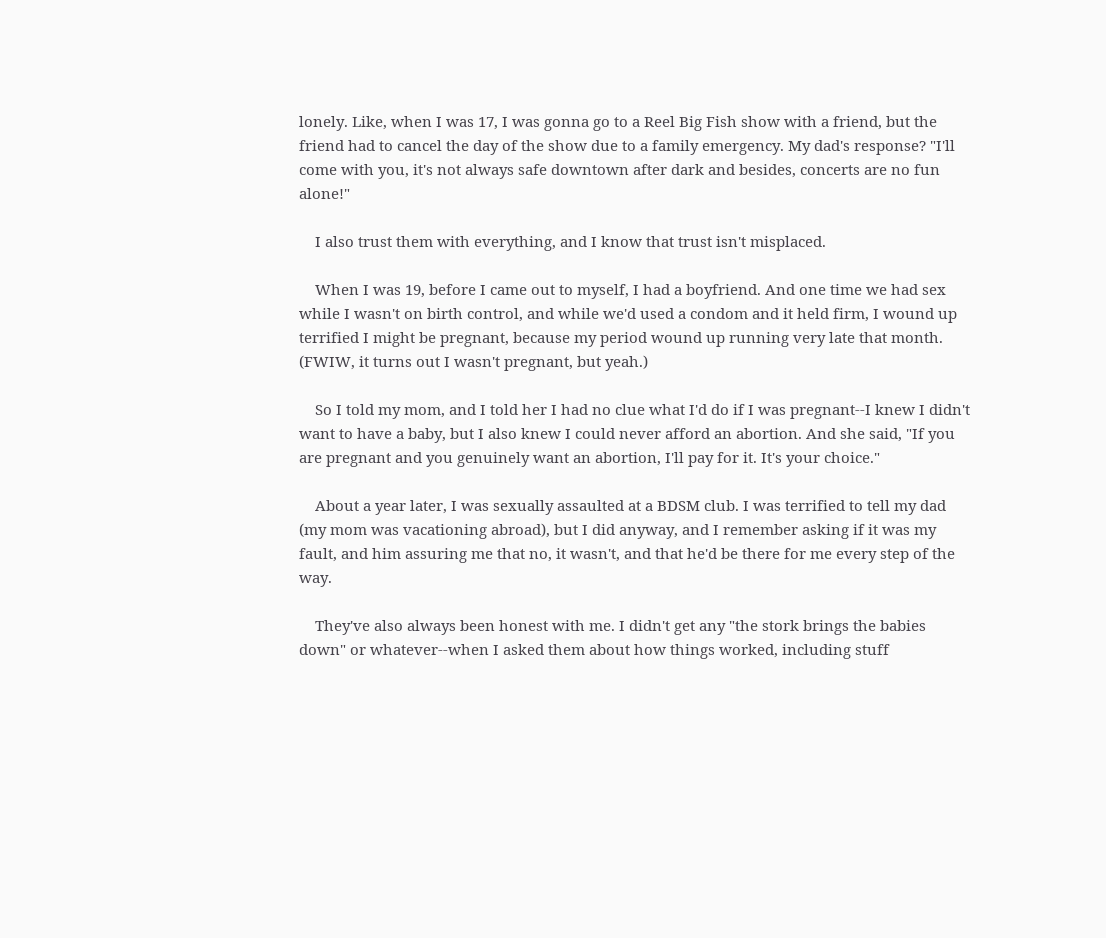lonely. Like, when I was 17, I was gonna go to a Reel Big Fish show with a friend, but the friend had to cancel the day of the show due to a family emergency. My dad's response? "I'll come with you, it's not always safe downtown after dark and besides, concerts are no fun alone!"

    I also trust them with everything, and I know that trust isn't misplaced.

    When I was 19, before I came out to myself, I had a boyfriend. And one time we had sex while I wasn't on birth control, and while we'd used a condom and it held firm, I wound up terrified I might be pregnant, because my period wound up running very late that month. (FWIW, it turns out I wasn't pregnant, but yeah.)

    So I told my mom, and I told her I had no clue what I'd do if I was pregnant--I knew I didn't want to have a baby, but I also knew I could never afford an abortion. And she said, "If you are pregnant and you genuinely want an abortion, I'll pay for it. It's your choice."

    About a year later, I was sexually assaulted at a BDSM club. I was terrified to tell my dad (my mom was vacationing abroad), but I did anyway, and I remember asking if it was my fault, and him assuring me that no, it wasn't, and that he'd be there for me every step of the way.

    They've also always been honest with me. I didn't get any "the stork brings the babies down" or whatever--when I asked them about how things worked, including stuff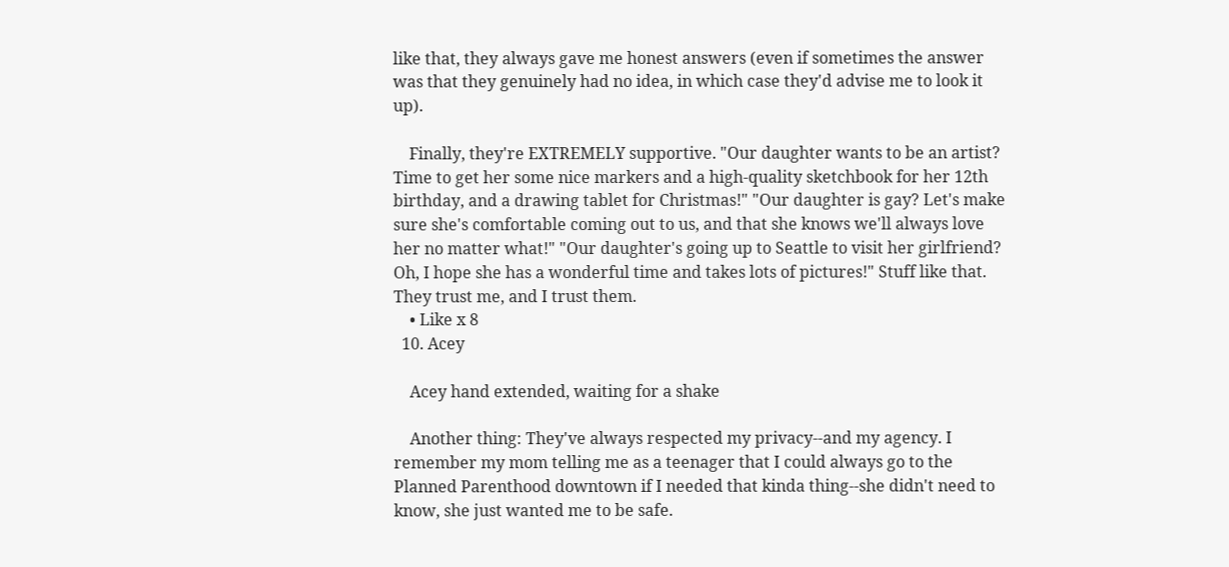like that, they always gave me honest answers (even if sometimes the answer was that they genuinely had no idea, in which case they'd advise me to look it up).

    Finally, they're EXTREMELY supportive. "Our daughter wants to be an artist? Time to get her some nice markers and a high-quality sketchbook for her 12th birthday, and a drawing tablet for Christmas!" "Our daughter is gay? Let's make sure she's comfortable coming out to us, and that she knows we'll always love her no matter what!" "Our daughter's going up to Seattle to visit her girlfriend? Oh, I hope she has a wonderful time and takes lots of pictures!" Stuff like that. They trust me, and I trust them.
    • Like x 8
  10. Acey

    Acey hand extended, waiting for a shake

    Another thing: They've always respected my privacy--and my agency. I remember my mom telling me as a teenager that I could always go to the Planned Parenthood downtown if I needed that kinda thing--she didn't need to know, she just wanted me to be safe.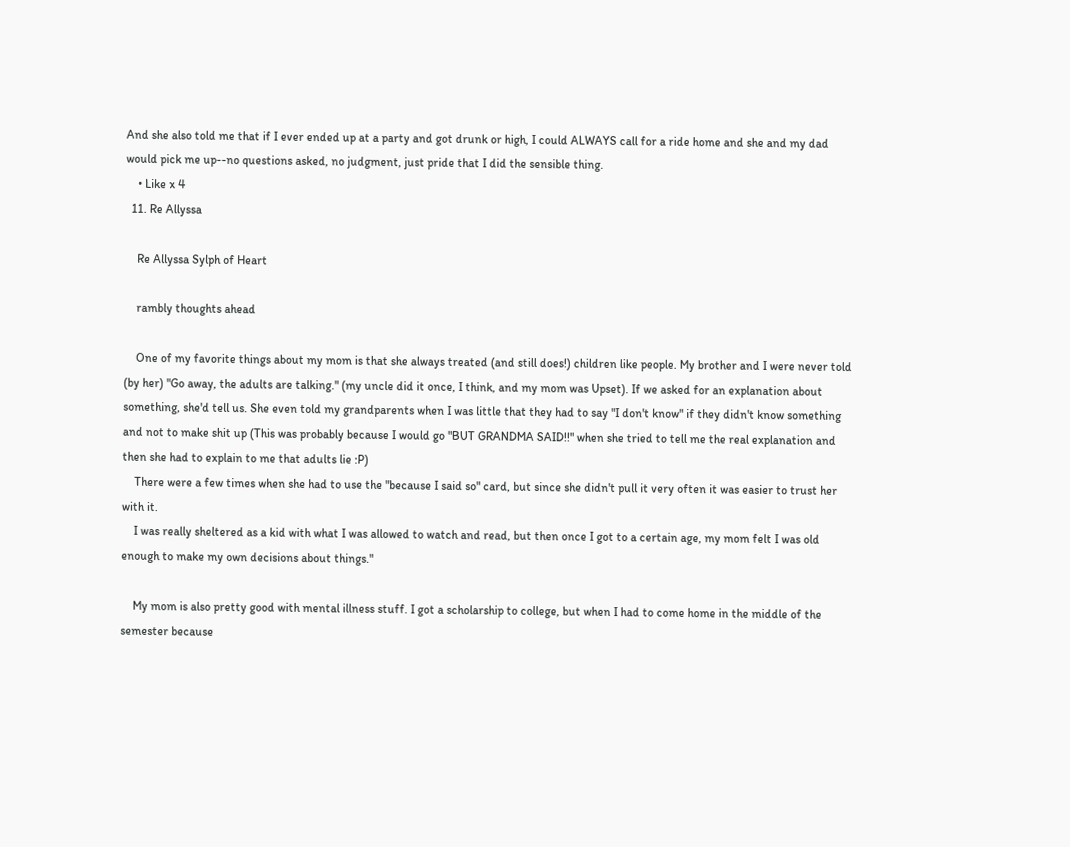And she also told me that if I ever ended up at a party and got drunk or high, I could ALWAYS call for a ride home and she and my dad would pick me up--no questions asked, no judgment, just pride that I did the sensible thing.
    • Like x 4
  11. Re Allyssa

    Re Allyssa Sylph of Heart

    rambly thoughts ahead

    One of my favorite things about my mom is that she always treated (and still does!) children like people. My brother and I were never told (by her) "Go away, the adults are talking." (my uncle did it once, I think, and my mom was Upset). If we asked for an explanation about something, she'd tell us. She even told my grandparents when I was little that they had to say "I don't know" if they didn't know something and not to make shit up (This was probably because I would go "BUT GRANDMA SAID!!" when she tried to tell me the real explanation and then she had to explain to me that adults lie :P)
    There were a few times when she had to use the "because I said so" card, but since she didn't pull it very often it was easier to trust her with it.
    I was really sheltered as a kid with what I was allowed to watch and read, but then once I got to a certain age, my mom felt I was old enough to make my own decisions about things."

    My mom is also pretty good with mental illness stuff. I got a scholarship to college, but when I had to come home in the middle of the semester because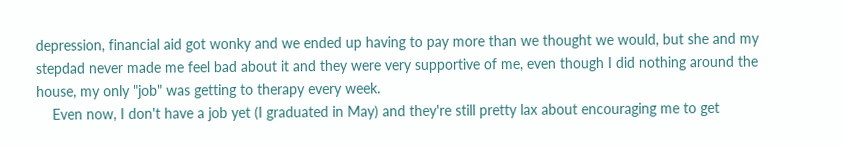depression, financial aid got wonky and we ended up having to pay more than we thought we would, but she and my stepdad never made me feel bad about it and they were very supportive of me, even though I did nothing around the house, my only "job" was getting to therapy every week.
    Even now, I don't have a job yet (I graduated in May) and they're still pretty lax about encouraging me to get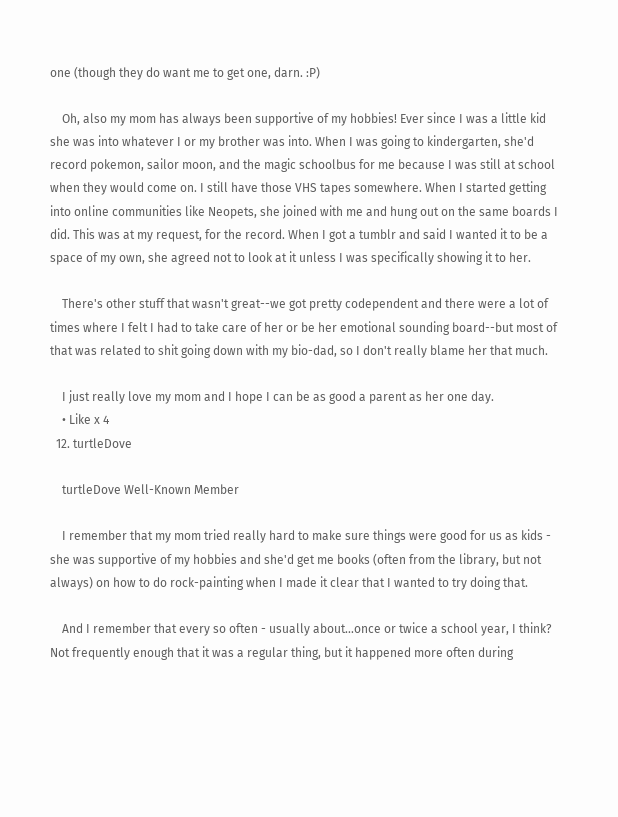one (though they do want me to get one, darn. :P)

    Oh, also my mom has always been supportive of my hobbies! Ever since I was a little kid she was into whatever I or my brother was into. When I was going to kindergarten, she'd record pokemon, sailor moon, and the magic schoolbus for me because I was still at school when they would come on. I still have those VHS tapes somewhere. When I started getting into online communities like Neopets, she joined with me and hung out on the same boards I did. This was at my request, for the record. When I got a tumblr and said I wanted it to be a space of my own, she agreed not to look at it unless I was specifically showing it to her.

    There's other stuff that wasn't great--we got pretty codependent and there were a lot of times where I felt I had to take care of her or be her emotional sounding board--but most of that was related to shit going down with my bio-dad, so I don't really blame her that much.

    I just really love my mom and I hope I can be as good a parent as her one day.
    • Like x 4
  12. turtleDove

    turtleDove Well-Known Member

    I remember that my mom tried really hard to make sure things were good for us as kids - she was supportive of my hobbies and she'd get me books (often from the library, but not always) on how to do rock-painting when I made it clear that I wanted to try doing that.

    And I remember that every so often - usually about...once or twice a school year, I think? Not frequently enough that it was a regular thing, but it happened more often during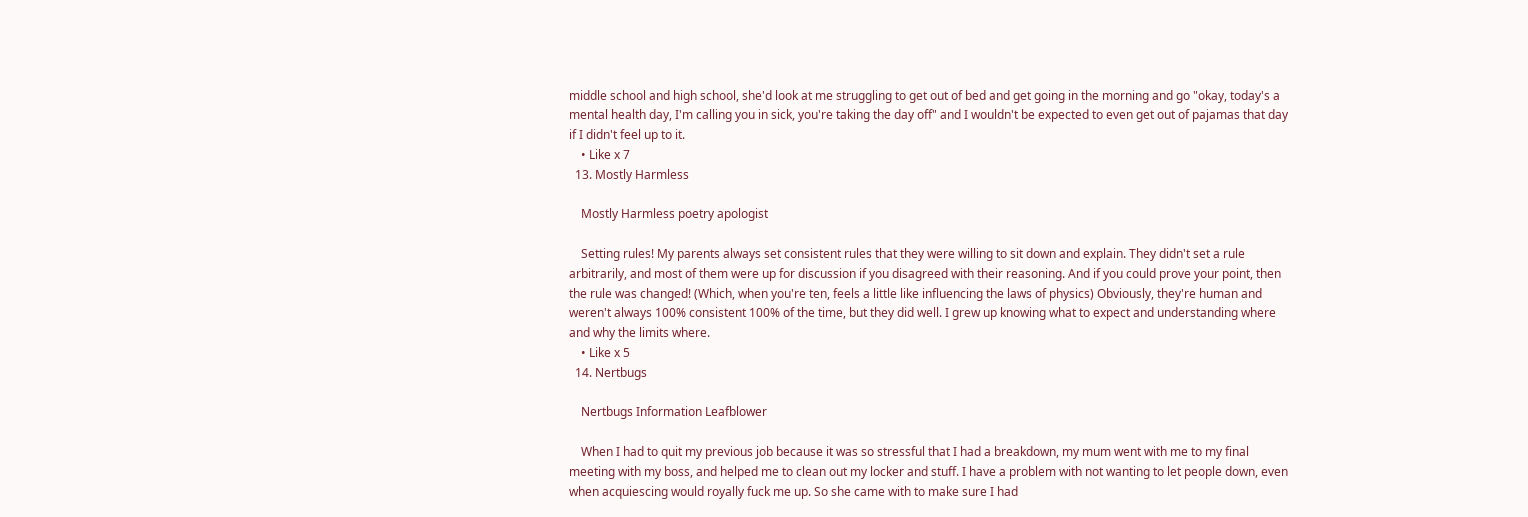middle school and high school, she'd look at me struggling to get out of bed and get going in the morning and go "okay, today's a mental health day, I'm calling you in sick, you're taking the day off" and I wouldn't be expected to even get out of pajamas that day if I didn't feel up to it.
    • Like x 7
  13. Mostly Harmless

    Mostly Harmless poetry apologist

    Setting rules! My parents always set consistent rules that they were willing to sit down and explain. They didn't set a rule arbitrarily, and most of them were up for discussion if you disagreed with their reasoning. And if you could prove your point, then the rule was changed! (Which, when you're ten, feels a little like influencing the laws of physics) Obviously, they're human and weren't always 100% consistent 100% of the time, but they did well. I grew up knowing what to expect and understanding where and why the limits where.
    • Like x 5
  14. Nertbugs

    Nertbugs Information Leafblower

    When I had to quit my previous job because it was so stressful that I had a breakdown, my mum went with me to my final meeting with my boss, and helped me to clean out my locker and stuff. I have a problem with not wanting to let people down, even when acquiescing would royally fuck me up. So she came with to make sure I had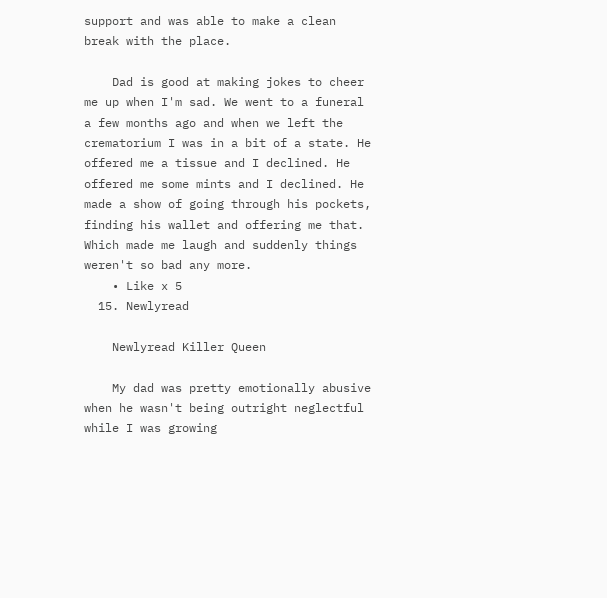support and was able to make a clean break with the place.

    Dad is good at making jokes to cheer me up when I'm sad. We went to a funeral a few months ago and when we left the crematorium I was in a bit of a state. He offered me a tissue and I declined. He offered me some mints and I declined. He made a show of going through his pockets, finding his wallet and offering me that. Which made me laugh and suddenly things weren't so bad any more.
    • Like x 5
  15. Newlyread

    Newlyread Killer Queen

    My dad was pretty emotionally abusive when he wasn't being outright neglectful while I was growing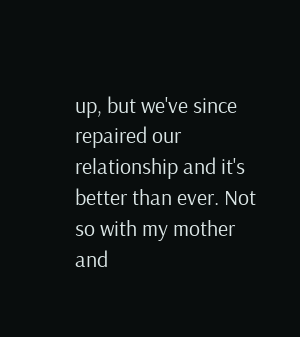up, but we've since repaired our relationship and it's better than ever. Not so with my mother and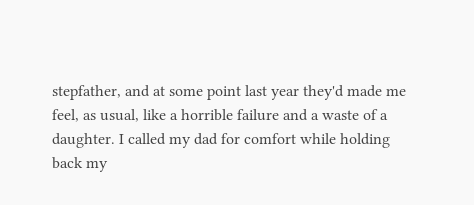stepfather, and at some point last year they'd made me feel, as usual, like a horrible failure and a waste of a daughter. I called my dad for comfort while holding back my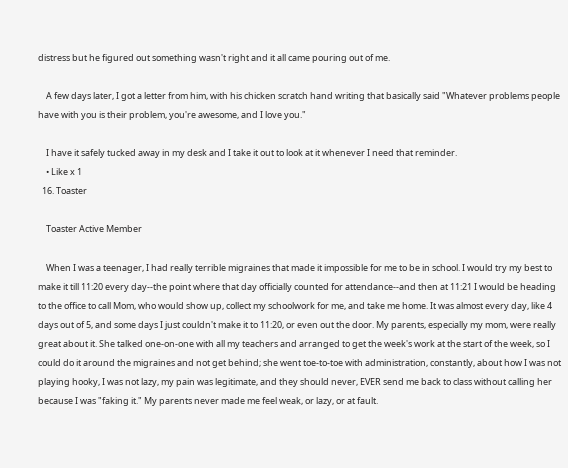distress but he figured out something wasn't right and it all came pouring out of me.

    A few days later, I got a letter from him, with his chicken scratch hand writing that basically said "Whatever problems people have with you is their problem, you're awesome, and I love you."

    I have it safely tucked away in my desk and I take it out to look at it whenever I need that reminder.
    • Like x 1
  16. Toaster

    Toaster Active Member

    When I was a teenager, I had really terrible migraines that made it impossible for me to be in school. I would try my best to make it till 11:20 every day--the point where that day officially counted for attendance--and then at 11:21 I would be heading to the office to call Mom, who would show up, collect my schoolwork for me, and take me home. It was almost every day, like 4 days out of 5, and some days I just couldn't make it to 11:20, or even out the door. My parents, especially my mom, were really great about it. She talked one-on-one with all my teachers and arranged to get the week's work at the start of the week, so I could do it around the migraines and not get behind; she went toe-to-toe with administration, constantly, about how I was not playing hooky, I was not lazy, my pain was legitimate, and they should never, EVER send me back to class without calling her because I was "faking it." My parents never made me feel weak, or lazy, or at fault.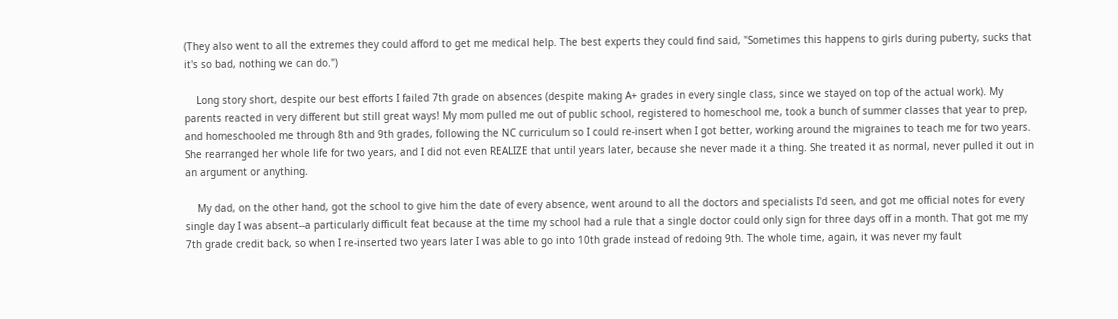(They also went to all the extremes they could afford to get me medical help. The best experts they could find said, "Sometimes this happens to girls during puberty, sucks that it's so bad, nothing we can do.")

    Long story short, despite our best efforts I failed 7th grade on absences (despite making A+ grades in every single class, since we stayed on top of the actual work). My parents reacted in very different but still great ways! My mom pulled me out of public school, registered to homeschool me, took a bunch of summer classes that year to prep, and homeschooled me through 8th and 9th grades, following the NC curriculum so I could re-insert when I got better, working around the migraines to teach me for two years. She rearranged her whole life for two years, and I did not even REALIZE that until years later, because she never made it a thing. She treated it as normal, never pulled it out in an argument or anything.

    My dad, on the other hand, got the school to give him the date of every absence, went around to all the doctors and specialists I'd seen, and got me official notes for every single day I was absent--a particularly difficult feat because at the time my school had a rule that a single doctor could only sign for three days off in a month. That got me my 7th grade credit back, so when I re-inserted two years later I was able to go into 10th grade instead of redoing 9th. The whole time, again, it was never my fault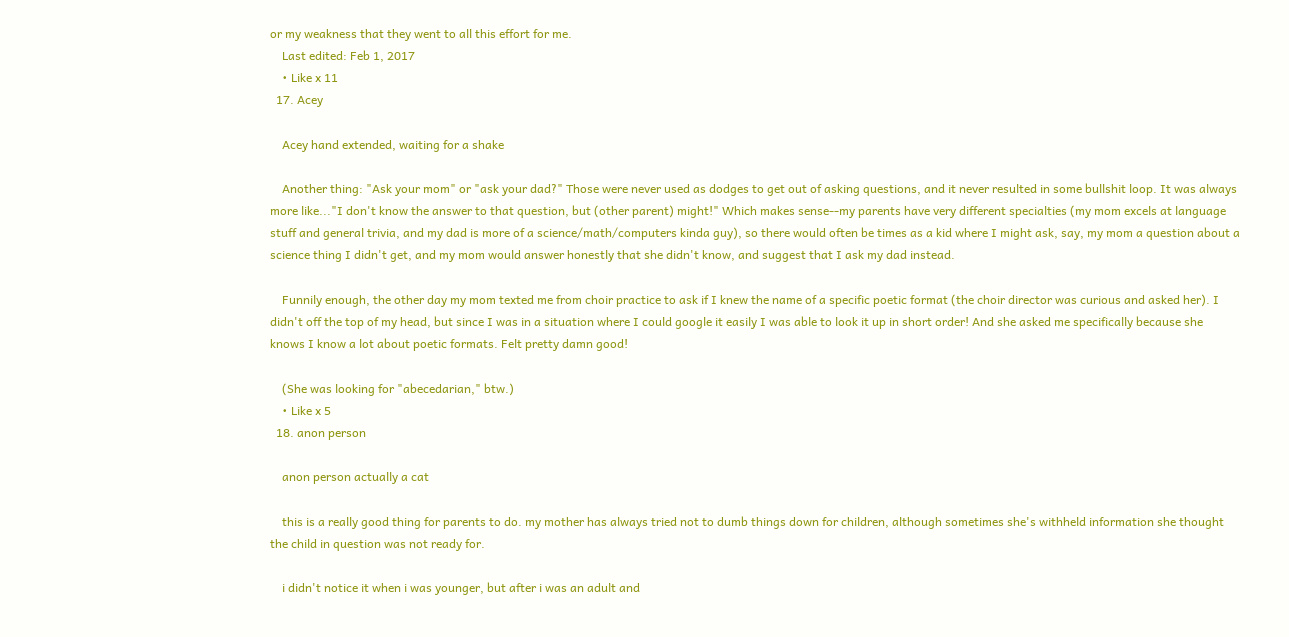or my weakness that they went to all this effort for me.
    Last edited: Feb 1, 2017
    • Like x 11
  17. Acey

    Acey hand extended, waiting for a shake

    Another thing: "Ask your mom" or "ask your dad?" Those were never used as dodges to get out of asking questions, and it never resulted in some bullshit loop. It was always more like..."I don't know the answer to that question, but (other parent) might!" Which makes sense--my parents have very different specialties (my mom excels at language stuff and general trivia, and my dad is more of a science/math/computers kinda guy), so there would often be times as a kid where I might ask, say, my mom a question about a science thing I didn't get, and my mom would answer honestly that she didn't know, and suggest that I ask my dad instead.

    Funnily enough, the other day my mom texted me from choir practice to ask if I knew the name of a specific poetic format (the choir director was curious and asked her). I didn't off the top of my head, but since I was in a situation where I could google it easily I was able to look it up in short order! And she asked me specifically because she knows I know a lot about poetic formats. Felt pretty damn good!

    (She was looking for "abecedarian," btw.)
    • Like x 5
  18. anon person

    anon person actually a cat

    this is a really good thing for parents to do. my mother has always tried not to dumb things down for children, although sometimes she's withheld information she thought the child in question was not ready for.

    i didn't notice it when i was younger, but after i was an adult and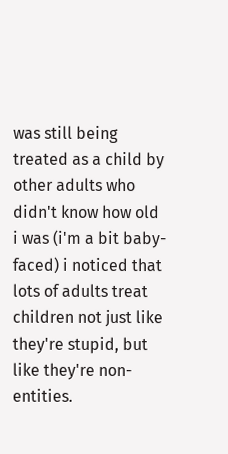was still being treated as a child by other adults who didn't know how old i was (i'm a bit baby-faced) i noticed that lots of adults treat children not just like they're stupid, but like they're non-entities.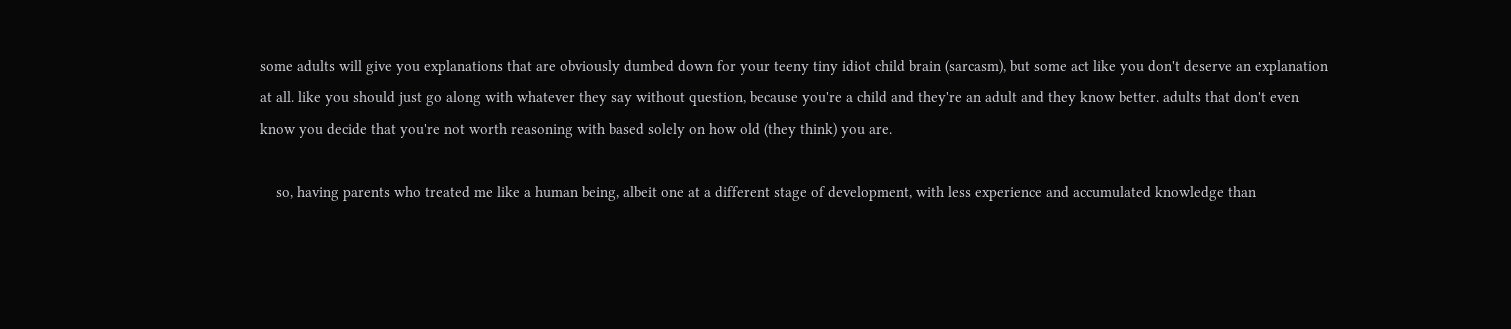some adults will give you explanations that are obviously dumbed down for your teeny tiny idiot child brain (sarcasm), but some act like you don't deserve an explanation at all. like you should just go along with whatever they say without question, because you're a child and they're an adult and they know better. adults that don't even know you decide that you're not worth reasoning with based solely on how old (they think) you are.

    so, having parents who treated me like a human being, albeit one at a different stage of development, with less experience and accumulated knowledge than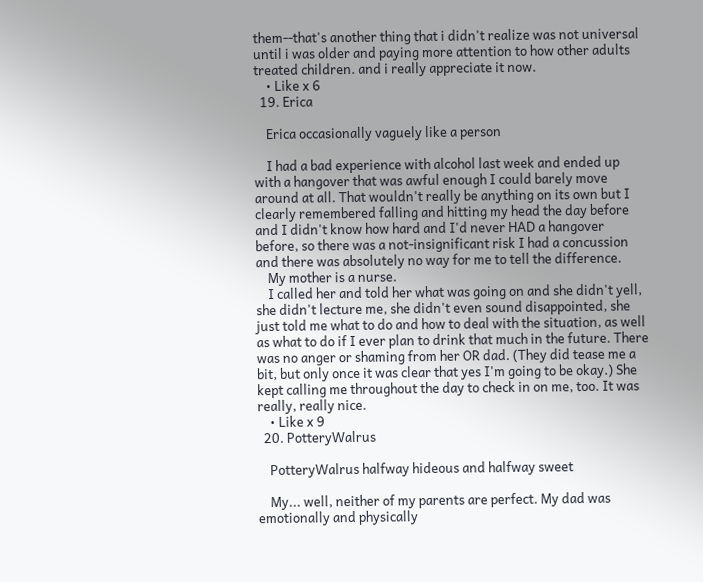them--that's another thing that i didn't realize was not universal until i was older and paying more attention to how other adults treated children. and i really appreciate it now.
    • Like x 6
  19. Erica

    Erica occasionally vaguely like a person

    I had a bad experience with alcohol last week and ended up with a hangover that was awful enough I could barely move around at all. That wouldn't really be anything on its own but I clearly remembered falling and hitting my head the day before and I didn't know how hard and I'd never HAD a hangover before, so there was a not-insignificant risk I had a concussion and there was absolutely no way for me to tell the difference.
    My mother is a nurse.
    I called her and told her what was going on and she didn't yell, she didn't lecture me, she didn't even sound disappointed, she just told me what to do and how to deal with the situation, as well as what to do if I ever plan to drink that much in the future. There was no anger or shaming from her OR dad. (They did tease me a bit, but only once it was clear that yes I'm going to be okay.) She kept calling me throughout the day to check in on me, too. It was really, really nice.
    • Like x 9
  20. PotteryWalrus

    PotteryWalrus halfway hideous and halfway sweet

    My... well, neither of my parents are perfect. My dad was emotionally and physically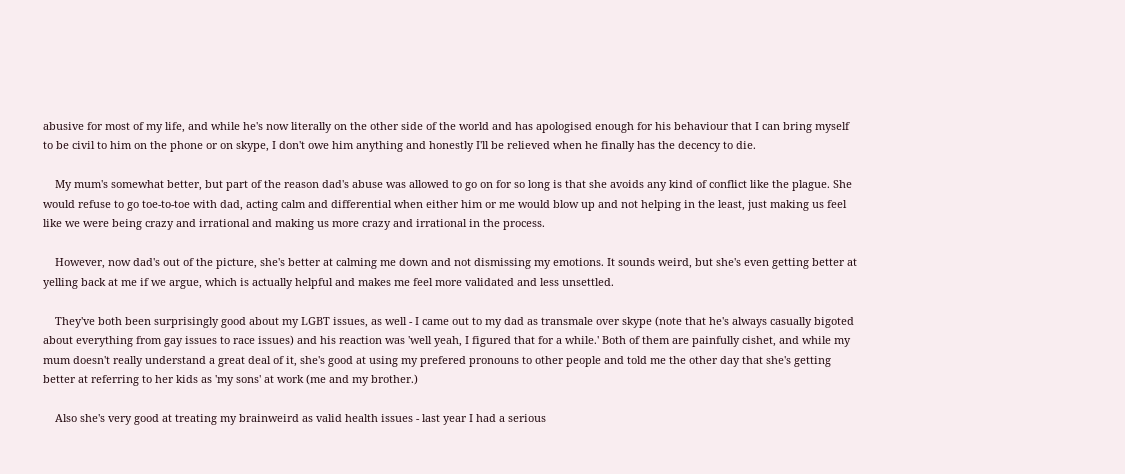abusive for most of my life, and while he's now literally on the other side of the world and has apologised enough for his behaviour that I can bring myself to be civil to him on the phone or on skype, I don't owe him anything and honestly I'll be relieved when he finally has the decency to die.

    My mum's somewhat better, but part of the reason dad's abuse was allowed to go on for so long is that she avoids any kind of conflict like the plague. She would refuse to go toe-to-toe with dad, acting calm and differential when either him or me would blow up and not helping in the least, just making us feel like we were being crazy and irrational and making us more crazy and irrational in the process.

    However, now dad's out of the picture, she's better at calming me down and not dismissing my emotions. It sounds weird, but she's even getting better at yelling back at me if we argue, which is actually helpful and makes me feel more validated and less unsettled.

    They've both been surprisingly good about my LGBT issues, as well - I came out to my dad as transmale over skype (note that he's always casually bigoted about everything from gay issues to race issues) and his reaction was 'well yeah, I figured that for a while.' Both of them are painfully cishet, and while my mum doesn't really understand a great deal of it, she's good at using my prefered pronouns to other people and told me the other day that she's getting better at referring to her kids as 'my sons' at work (me and my brother.)

    Also she's very good at treating my brainweird as valid health issues - last year I had a serious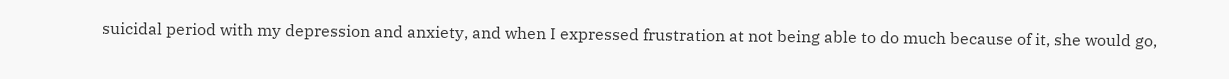suicidal period with my depression and anxiety, and when I expressed frustration at not being able to do much because of it, she would go,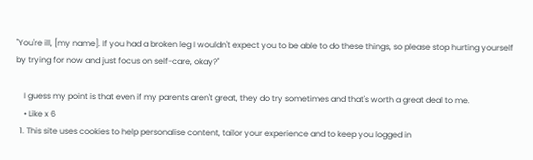"You're ill, [my name]. If you had a broken leg I wouldn't expect you to be able to do these things, so please stop hurting yourself by trying for now and just focus on self-care, okay?"

    I guess my point is that even if my parents aren't great, they do try sometimes and that's worth a great deal to me.
    • Like x 6
  1. This site uses cookies to help personalise content, tailor your experience and to keep you logged in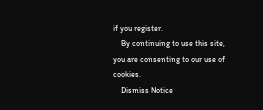if you register.
    By continuing to use this site, you are consenting to our use of cookies.
    Dismiss Notice